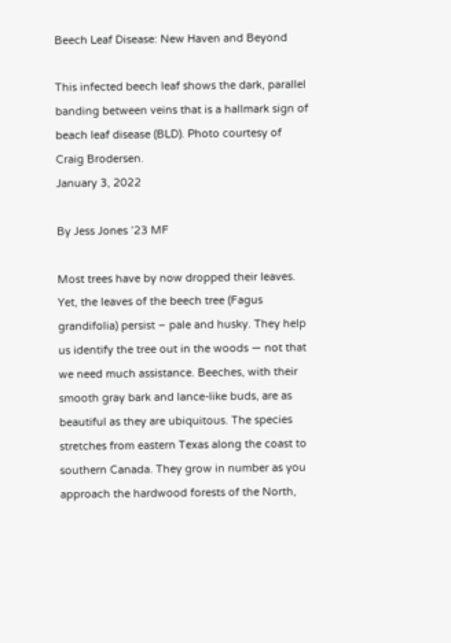Beech Leaf Disease: New Haven and Beyond

This infected beech leaf shows the dark, parallel banding between veins that is a hallmark sign of beach leaf disease (BLD). Photo courtesy of Craig Brodersen.
January 3, 2022

By Jess Jones ’23 MF

Most trees have by now dropped their leaves. Yet, the leaves of the beech tree (Fagus grandifolia) persist – pale and husky. They help us identify the tree out in the woods — not that we need much assistance. Beeches, with their smooth gray bark and lance-like buds, are as beautiful as they are ubiquitous. The species stretches from eastern Texas along the coast to southern Canada. They grow in number as you approach the hardwood forests of the North,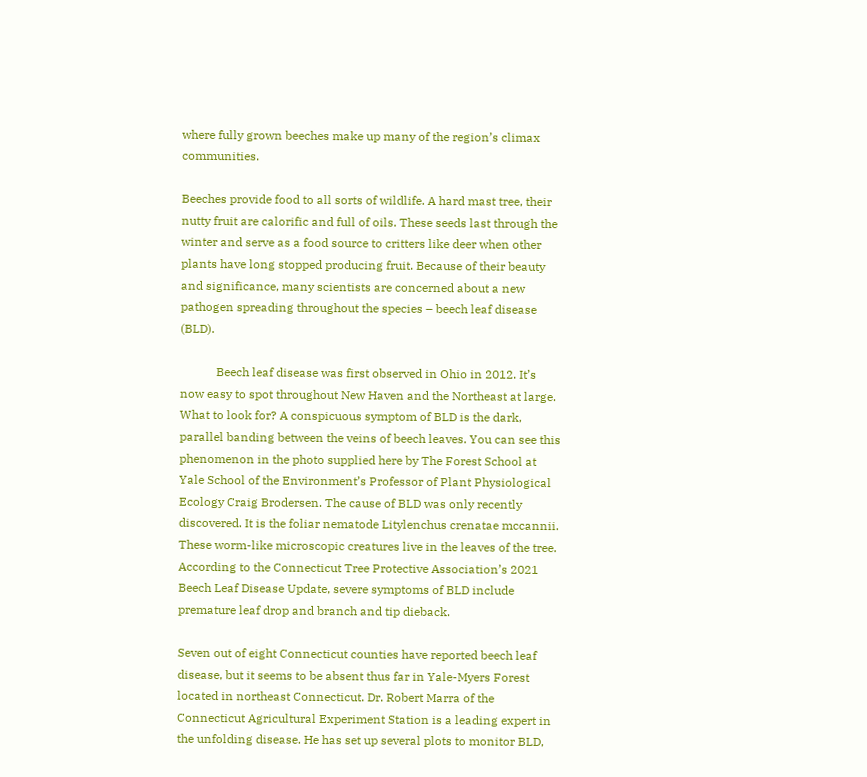where fully grown beeches make up many of the region’s climax communities.

Beeches provide food to all sorts of wildlife. A hard mast tree, their nutty fruit are calorific and full of oils. These seeds last through the winter and serve as a food source to critters like deer when other plants have long stopped producing fruit. Because of their beauty and significance, many scientists are concerned about a new pathogen spreading throughout the species – beech leaf disease (BLD).

            Beech leaf disease was first observed in Ohio in 2012. It’s now easy to spot throughout New Haven and the Northeast at large. What to look for? A conspicuous symptom of BLD is the dark, parallel banding between the veins of beech leaves. You can see this phenomenon in the photo supplied here by The Forest School at Yale School of the Environment’s Professor of Plant Physiological Ecology Craig Brodersen. The cause of BLD was only recently discovered. It is the foliar nematode Litylenchus crenatae mccannii. These worm-like microscopic creatures live in the leaves of the tree. According to the Connecticut Tree Protective Association’s 2021 Beech Leaf Disease Update, severe symptoms of BLD include premature leaf drop and branch and tip dieback.

Seven out of eight Connecticut counties have reported beech leaf disease, but it seems to be absent thus far in Yale-Myers Forest located in northeast Connecticut. Dr. Robert Marra of the Connecticut Agricultural Experiment Station is a leading expert in the unfolding disease. He has set up several plots to monitor BLD,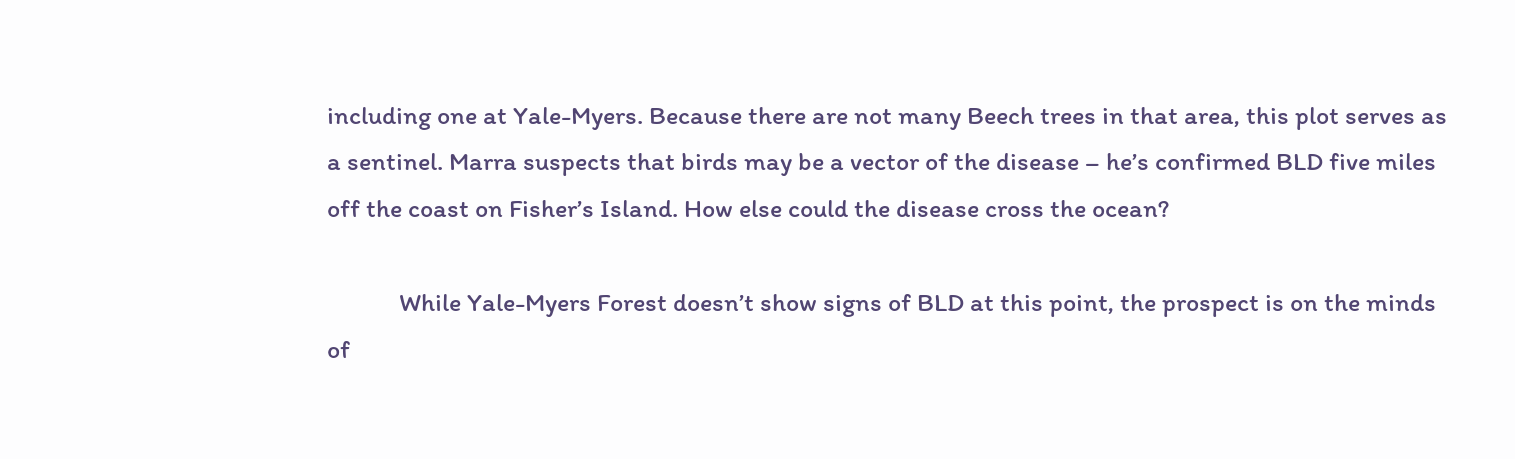including one at Yale-Myers. Because there are not many Beech trees in that area, this plot serves as a sentinel. Marra suspects that birds may be a vector of the disease – he’s confirmed BLD five miles off the coast on Fisher’s Island. How else could the disease cross the ocean?

            While Yale-Myers Forest doesn’t show signs of BLD at this point, the prospect is on the minds of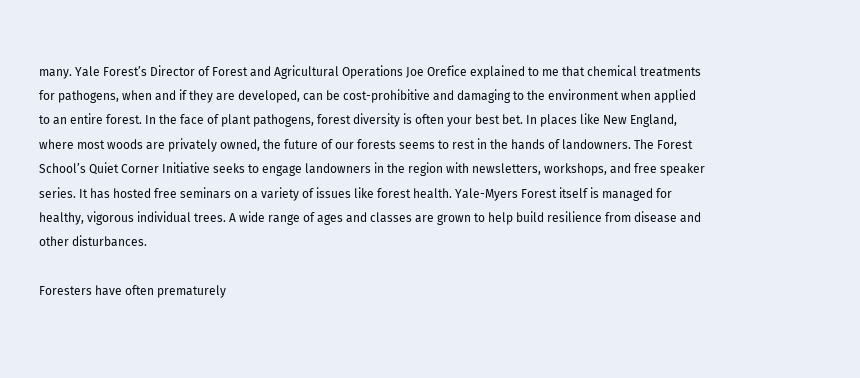many. Yale Forest’s Director of Forest and Agricultural Operations Joe Orefice explained to me that chemical treatments for pathogens, when and if they are developed, can be cost-prohibitive and damaging to the environment when applied to an entire forest. In the face of plant pathogens, forest diversity is often your best bet. In places like New England, where most woods are privately owned, the future of our forests seems to rest in the hands of landowners. The Forest School’s Quiet Corner Initiative seeks to engage landowners in the region with newsletters, workshops, and free speaker series. It has hosted free seminars on a variety of issues like forest health. Yale-Myers Forest itself is managed for healthy, vigorous individual trees. A wide range of ages and classes are grown to help build resilience from disease and other disturbances.

Foresters have often prematurely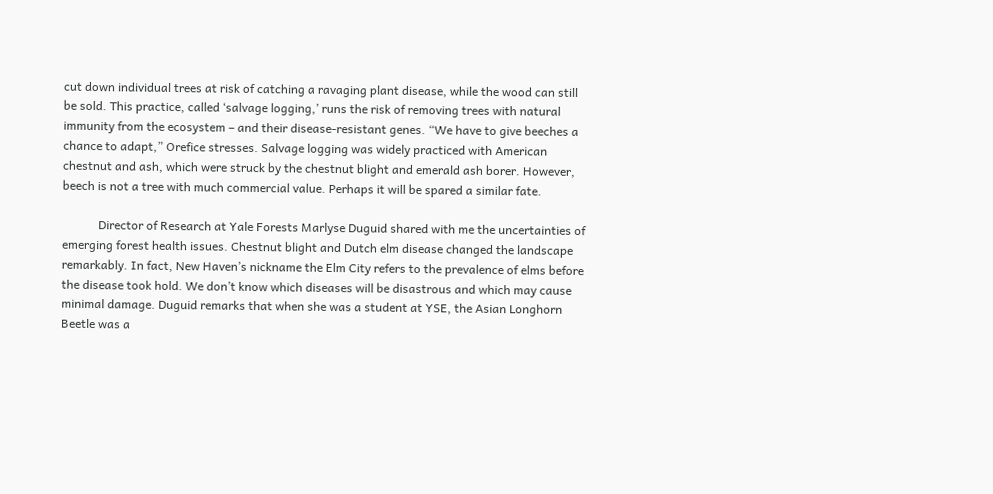cut down individual trees at risk of catching a ravaging plant disease, while the wood can still be sold. This practice, called ‘salvage logging,’ runs the risk of removing trees with natural immunity from the ecosystem – and their disease-resistant genes. “We have to give beeches a chance to adapt,” Orefice stresses. Salvage logging was widely practiced with American chestnut and ash, which were struck by the chestnut blight and emerald ash borer. However, beech is not a tree with much commercial value. Perhaps it will be spared a similar fate.

            Director of Research at Yale Forests Marlyse Duguid shared with me the uncertainties of emerging forest health issues. Chestnut blight and Dutch elm disease changed the landscape remarkably. In fact, New Haven’s nickname the Elm City refers to the prevalence of elms before the disease took hold. We don’t know which diseases will be disastrous and which may cause minimal damage. Duguid remarks that when she was a student at YSE, the Asian Longhorn Beetle was a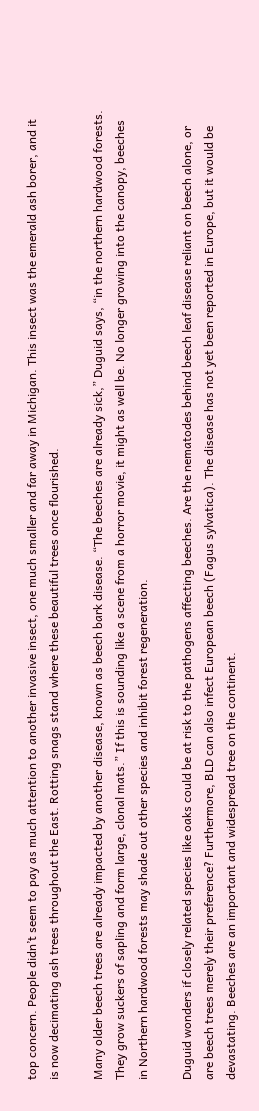top concern. People didn’t seem to pay as much attention to another invasive insect, one much smaller and far away in Michigan. This insect was the emerald ash borer, and it is now decimating ash trees throughout the East. Rotting snags stand where these beautiful trees once flourished.

Many older beech trees are already impacted by another disease, known as beech bark disease. “The beeches are already sick,” Duguid says, “in the northern hardwood forests. They grow suckers of sapling and form large, clonal mats.” If this is sounding like a scene from a horror movie, it might as well be. No longer growing into the canopy, beeches in Northern hardwood forests may shade out other species and inhibit forest regeneration.

Duguid wonders if closely related species like oaks could be at risk to the pathogens affecting beeches. Are the nematodes behind beech leaf disease reliant on beech alone, or are beech trees merely their preference? Furthermore, BLD can also infect European beech (Fagus sylvatica). The disease has not yet been reported in Europe, but it would be devastating. Beeches are an important and widespread tree on the continent.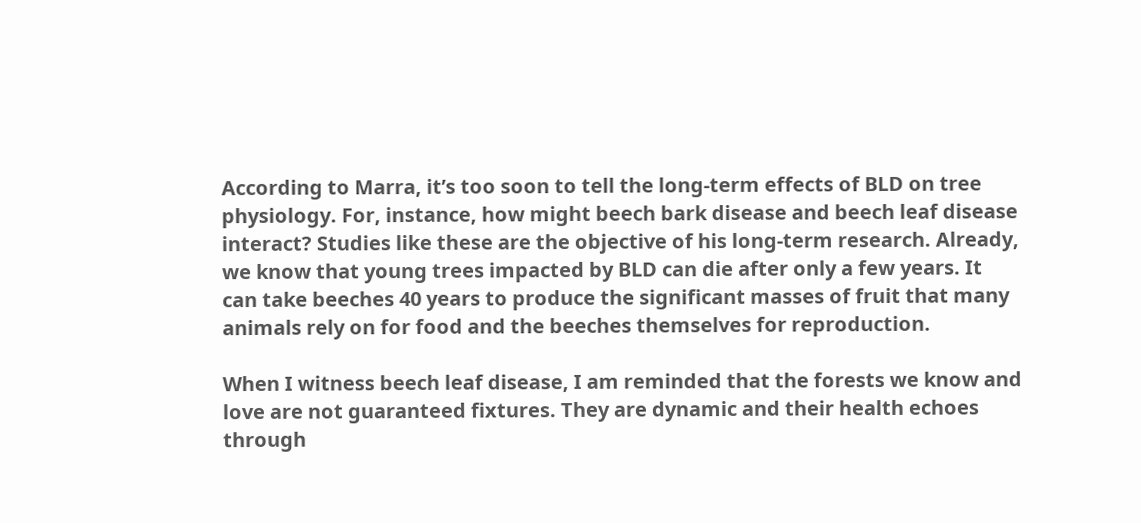According to Marra, it’s too soon to tell the long-term effects of BLD on tree physiology. For, instance, how might beech bark disease and beech leaf disease interact? Studies like these are the objective of his long-term research. Already, we know that young trees impacted by BLD can die after only a few years. It can take beeches 40 years to produce the significant masses of fruit that many animals rely on for food and the beeches themselves for reproduction.

When I witness beech leaf disease, I am reminded that the forests we know and love are not guaranteed fixtures. They are dynamic and their health echoes through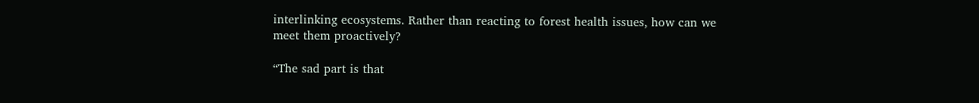interlinking ecosystems. Rather than reacting to forest health issues, how can we meet them proactively?

“The sad part is that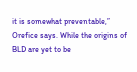it is somewhat preventable,” Orefice says. While the origins of BLD are yet to be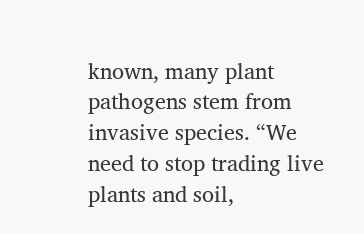known, many plant pathogens stem from invasive species. “We need to stop trading live plants and soil,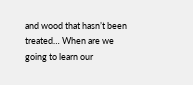and wood that hasn’t been treated… When are we going to learn our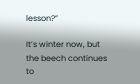lesson?”

It’s winter now, but the beech continues to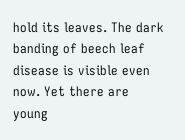hold its leaves. The dark banding of beech leaf disease is visible even now. Yet there are young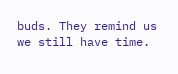buds. They remind us we still have time.